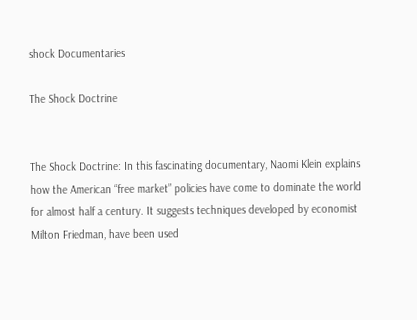shock Documentaries

The Shock Doctrine


The Shock Doctrine: In this fascinating documentary, Naomi Klein explains how the American “free market” policies have come to dominate the world for almost half a century. It suggests techniques developed by economist Milton Friedman, have been used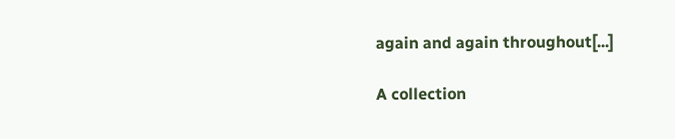again and again throughout[...]

A collection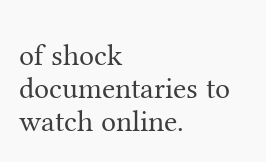of shock documentaries to watch online.